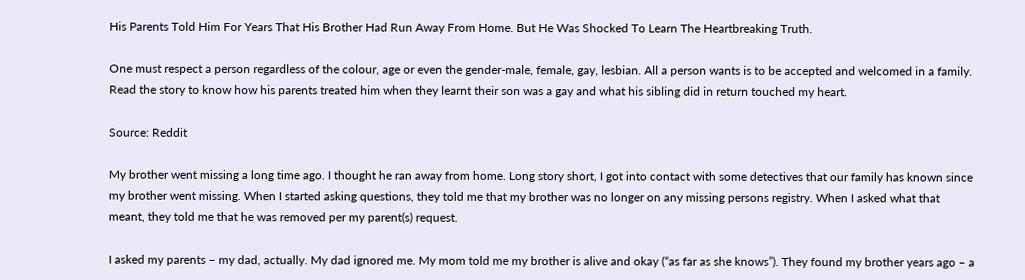His Parents Told Him For Years That His Brother Had Run Away From Home. But He Was Shocked To Learn The Heartbreaking Truth.

One must respect a person regardless of the colour, age or even the gender-male, female, gay, lesbian. All a person wants is to be accepted and welcomed in a family. Read the story to know how his parents treated him when they learnt their son was a gay and what his sibling did in return touched my heart.

Source: Reddit

My brother went missing a long time ago. I thought he ran away from home. Long story short, I got into contact with some detectives that our family has known since my brother went missing. When I started asking questions, they told me that my brother was no longer on any missing persons registry. When I asked what that meant, they told me that he was removed per my parent(s) request.

I asked my parents – my dad, actually. My dad ignored me. My mom told me my brother is alive and okay (“as far as she knows”). They found my brother years ago – a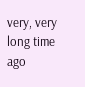very, very long time ago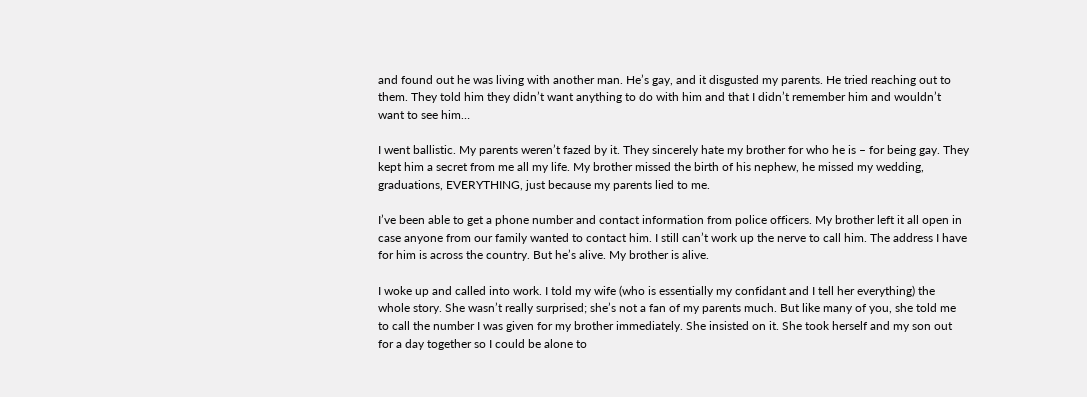and found out he was living with another man. He’s gay, and it disgusted my parents. He tried reaching out to them. They told him they didn’t want anything to do with him and that I didn’t remember him and wouldn’t want to see him…

I went ballistic. My parents weren’t fazed by it. They sincerely hate my brother for who he is – for being gay. They kept him a secret from me all my life. My brother missed the birth of his nephew, he missed my wedding, graduations, EVERYTHING, just because my parents lied to me.

I’ve been able to get a phone number and contact information from police officers. My brother left it all open in case anyone from our family wanted to contact him. I still can’t work up the nerve to call him. The address I have for him is across the country. But he’s alive. My brother is alive.

I woke up and called into work. I told my wife (who is essentially my confidant and I tell her everything) the whole story. She wasn’t really surprised; she’s not a fan of my parents much. But like many of you, she told me to call the number I was given for my brother immediately. She insisted on it. She took herself and my son out for a day together so I could be alone to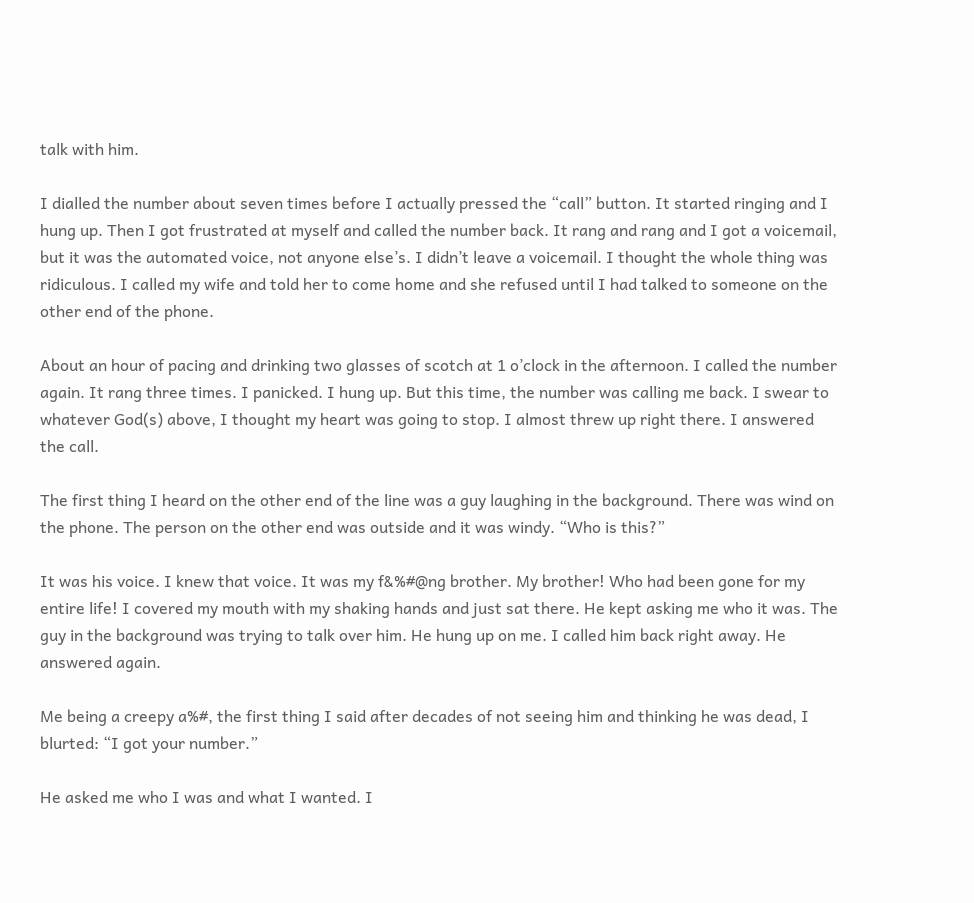talk with him.

I dialled the number about seven times before I actually pressed the “call” button. It started ringing and I hung up. Then I got frustrated at myself and called the number back. It rang and rang and I got a voicemail, but it was the automated voice, not anyone else’s. I didn’t leave a voicemail. I thought the whole thing was ridiculous. I called my wife and told her to come home and she refused until I had talked to someone on the other end of the phone.

About an hour of pacing and drinking two glasses of scotch at 1 o’clock in the afternoon. I called the number again. It rang three times. I panicked. I hung up. But this time, the number was calling me back. I swear to whatever God(s) above, I thought my heart was going to stop. I almost threw up right there. I answered the call.

The first thing I heard on the other end of the line was a guy laughing in the background. There was wind on the phone. The person on the other end was outside and it was windy. “Who is this?”

It was his voice. I knew that voice. It was my f&%#@ng brother. My brother! Who had been gone for my entire life! I covered my mouth with my shaking hands and just sat there. He kept asking me who it was. The guy in the background was trying to talk over him. He hung up on me. I called him back right away. He answered again.

Me being a creepy a%#, the first thing I said after decades of not seeing him and thinking he was dead, I blurted: “I got your number.”

He asked me who I was and what I wanted. I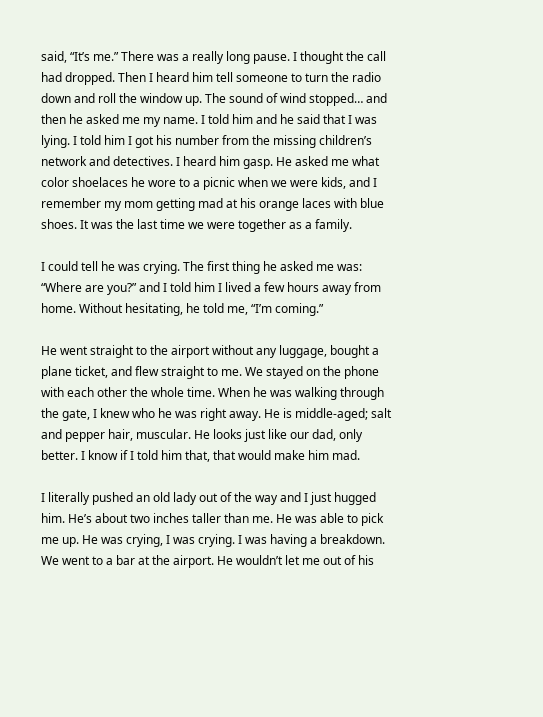said, “It’s me.” There was a really long pause. I thought the call had dropped. Then I heard him tell someone to turn the radio down and roll the window up. The sound of wind stopped… and then he asked me my name. I told him and he said that I was lying. I told him I got his number from the missing children’s network and detectives. I heard him gasp. He asked me what color shoelaces he wore to a picnic when we were kids, and I remember my mom getting mad at his orange laces with blue shoes. It was the last time we were together as a family.

I could tell he was crying. The first thing he asked me was: “Where are you?” and I told him I lived a few hours away from home. Without hesitating, he told me, “I’m coming.”

He went straight to the airport without any luggage, bought a plane ticket, and flew straight to me. We stayed on the phone with each other the whole time. When he was walking through the gate, I knew who he was right away. He is middle-aged; salt and pepper hair, muscular. He looks just like our dad, only better. I know if I told him that, that would make him mad.

I literally pushed an old lady out of the way and I just hugged him. He’s about two inches taller than me. He was able to pick me up. He was crying, I was crying. I was having a breakdown. We went to a bar at the airport. He wouldn’t let me out of his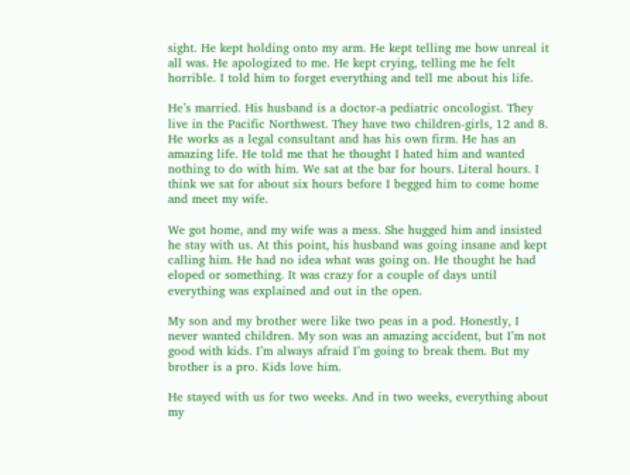sight. He kept holding onto my arm. He kept telling me how unreal it all was. He apologized to me. He kept crying, telling me he felt horrible. I told him to forget everything and tell me about his life.

He’s married. His husband is a doctor-a pediatric oncologist. They live in the Pacific Northwest. They have two children-girls, 12 and 8. He works as a legal consultant and has his own firm. He has an amazing life. He told me that he thought I hated him and wanted nothing to do with him. We sat at the bar for hours. Literal hours. I think we sat for about six hours before I begged him to come home and meet my wife.

We got home, and my wife was a mess. She hugged him and insisted he stay with us. At this point, his husband was going insane and kept calling him. He had no idea what was going on. He thought he had eloped or something. It was crazy for a couple of days until everything was explained and out in the open.

My son and my brother were like two peas in a pod. Honestly, I never wanted children. My son was an amazing accident, but I’m not good with kids. I’m always afraid I’m going to break them. But my brother is a pro. Kids love him.

He stayed with us for two weeks. And in two weeks, everything about my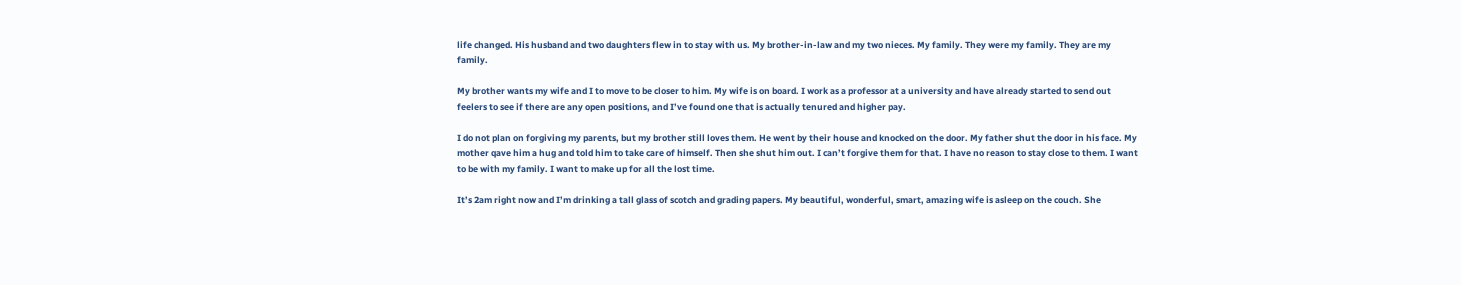life changed. His husband and two daughters flew in to stay with us. My brother-in-law and my two nieces. My family. They were my family. They are my family.

My brother wants my wife and I to move to be closer to him. My wife is on board. I work as a professor at a university and have already started to send out feelers to see if there are any open positions, and I’ve found one that is actually tenured and higher pay.

I do not plan on forgiving my parents, but my brother still loves them. He went by their house and knocked on the door. My father shut the door in his face. My mother qave him a hug and told him to take care of himself. Then she shut him out. I can’t forgive them for that. I have no reason to stay close to them. I want to be with my family. I want to make up for all the lost time.

It’s 2am right now and I’m drinking a tall glass of scotch and grading papers. My beautiful, wonderful, smart, amazing wife is asleep on the couch. She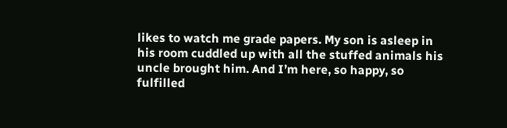likes to watch me grade papers. My son is asleep in his room cuddled up with all the stuffed animals his uncle brought him. And I’m here, so happy, so fulfilled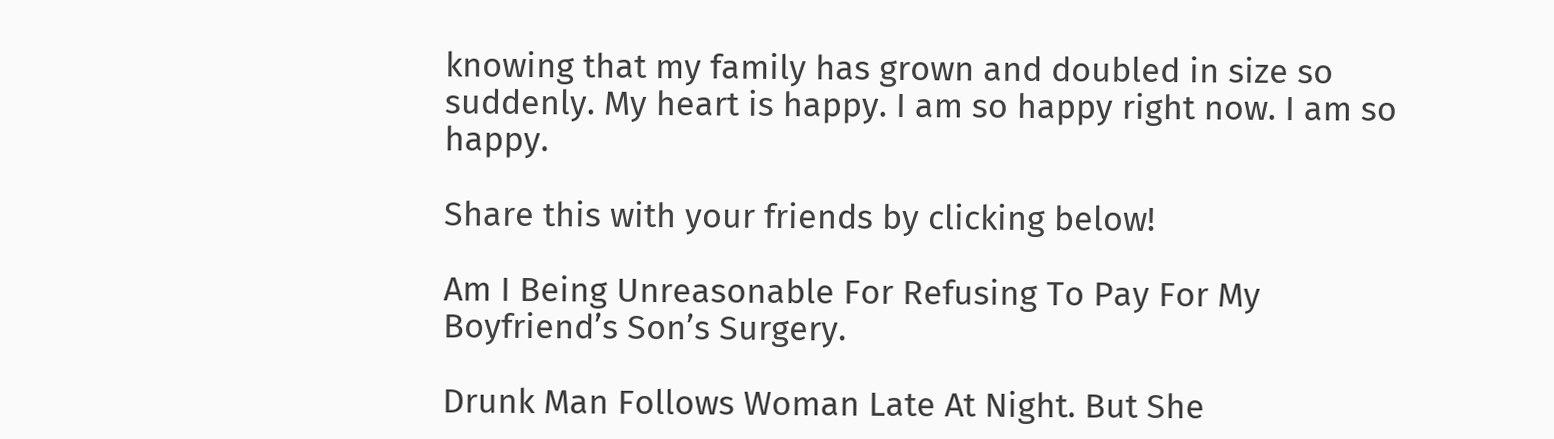knowing that my family has grown and doubled in size so suddenly. My heart is happy. I am so happy right now. I am so happy.

Share this with your friends by clicking below!

Am I Being Unreasonable For Refusing To Pay For My Boyfriend’s Son’s Surgery.

Drunk Man Follows Woman Late At Night. But She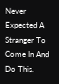Never Expected A Stranger To Come In And Do This.